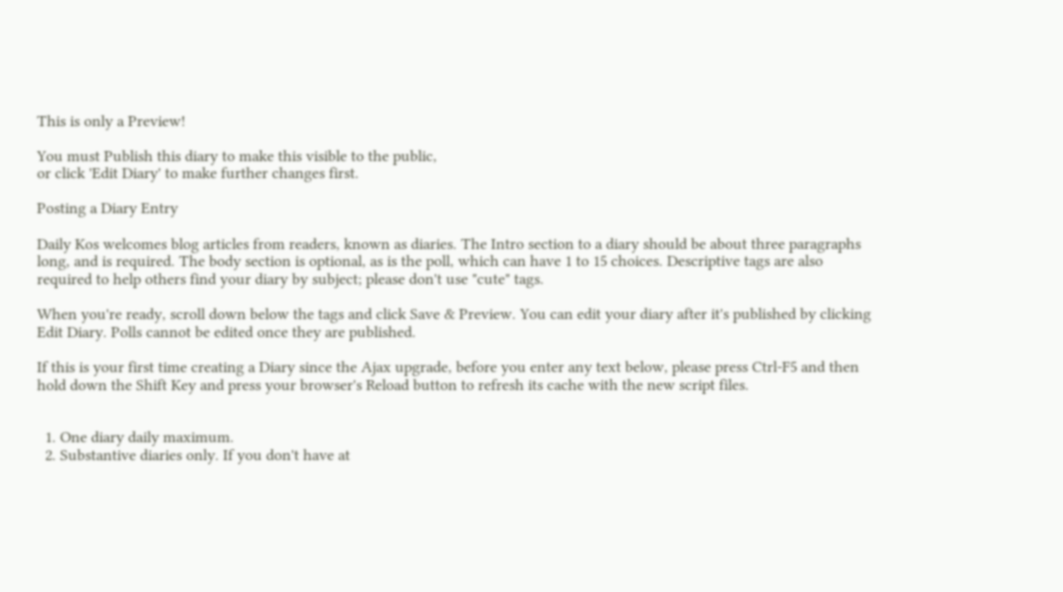This is only a Preview!

You must Publish this diary to make this visible to the public,
or click 'Edit Diary' to make further changes first.

Posting a Diary Entry

Daily Kos welcomes blog articles from readers, known as diaries. The Intro section to a diary should be about three paragraphs long, and is required. The body section is optional, as is the poll, which can have 1 to 15 choices. Descriptive tags are also required to help others find your diary by subject; please don't use "cute" tags.

When you're ready, scroll down below the tags and click Save & Preview. You can edit your diary after it's published by clicking Edit Diary. Polls cannot be edited once they are published.

If this is your first time creating a Diary since the Ajax upgrade, before you enter any text below, please press Ctrl-F5 and then hold down the Shift Key and press your browser's Reload button to refresh its cache with the new script files.


  1. One diary daily maximum.
  2. Substantive diaries only. If you don't have at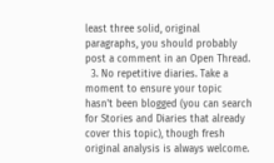least three solid, original paragraphs, you should probably post a comment in an Open Thread.
  3. No repetitive diaries. Take a moment to ensure your topic hasn't been blogged (you can search for Stories and Diaries that already cover this topic), though fresh original analysis is always welcome.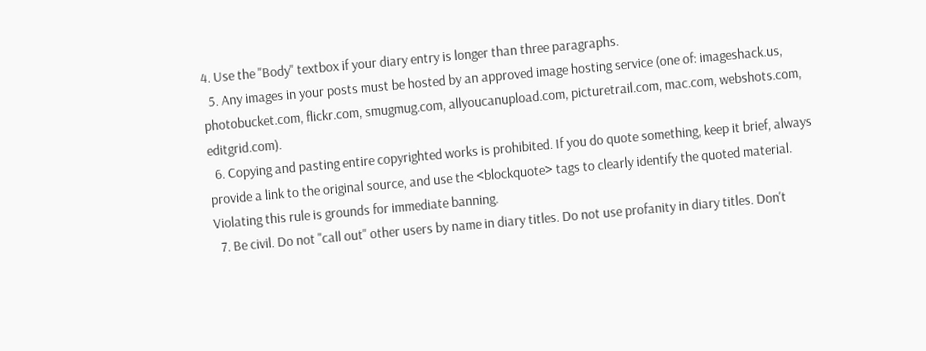4. Use the "Body" textbox if your diary entry is longer than three paragraphs.
  5. Any images in your posts must be hosted by an approved image hosting service (one of: imageshack.us, photobucket.com, flickr.com, smugmug.com, allyoucanupload.com, picturetrail.com, mac.com, webshots.com, editgrid.com).
  6. Copying and pasting entire copyrighted works is prohibited. If you do quote something, keep it brief, always provide a link to the original source, and use the <blockquote> tags to clearly identify the quoted material. Violating this rule is grounds for immediate banning.
  7. Be civil. Do not "call out" other users by name in diary titles. Do not use profanity in diary titles. Don't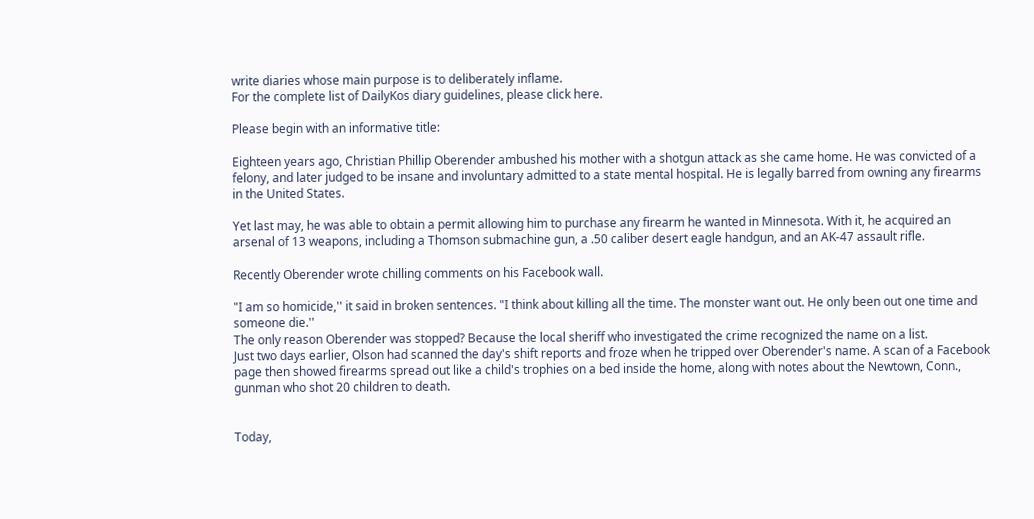write diaries whose main purpose is to deliberately inflame.
For the complete list of DailyKos diary guidelines, please click here.

Please begin with an informative title:

Eighteen years ago, Christian Phillip Oberender ambushed his mother with a shotgun attack as she came home. He was convicted of a felony, and later judged to be insane and involuntary admitted to a state mental hospital. He is legally barred from owning any firearms in the United States.

Yet last may, he was able to obtain a permit allowing him to purchase any firearm he wanted in Minnesota. With it, he acquired an arsenal of 13 weapons, including a Thomson submachine gun, a .50 caliber desert eagle handgun, and an AK-47 assault rifle.

Recently Oberender wrote chilling comments on his Facebook wall.

"I am so homicide,'' it said in broken sentences. "I think about killing all the time. The monster want out. He only been out one time and someone die.''
The only reason Oberender was stopped? Because the local sheriff who investigated the crime recognized the name on a list.
Just two days earlier, Olson had scanned the day's shift reports and froze when he tripped over Oberender's name. A scan of a Facebook page then showed firearms spread out like a child's trophies on a bed inside the home, along with notes about the Newtown, Conn., gunman who shot 20 children to death.


Today,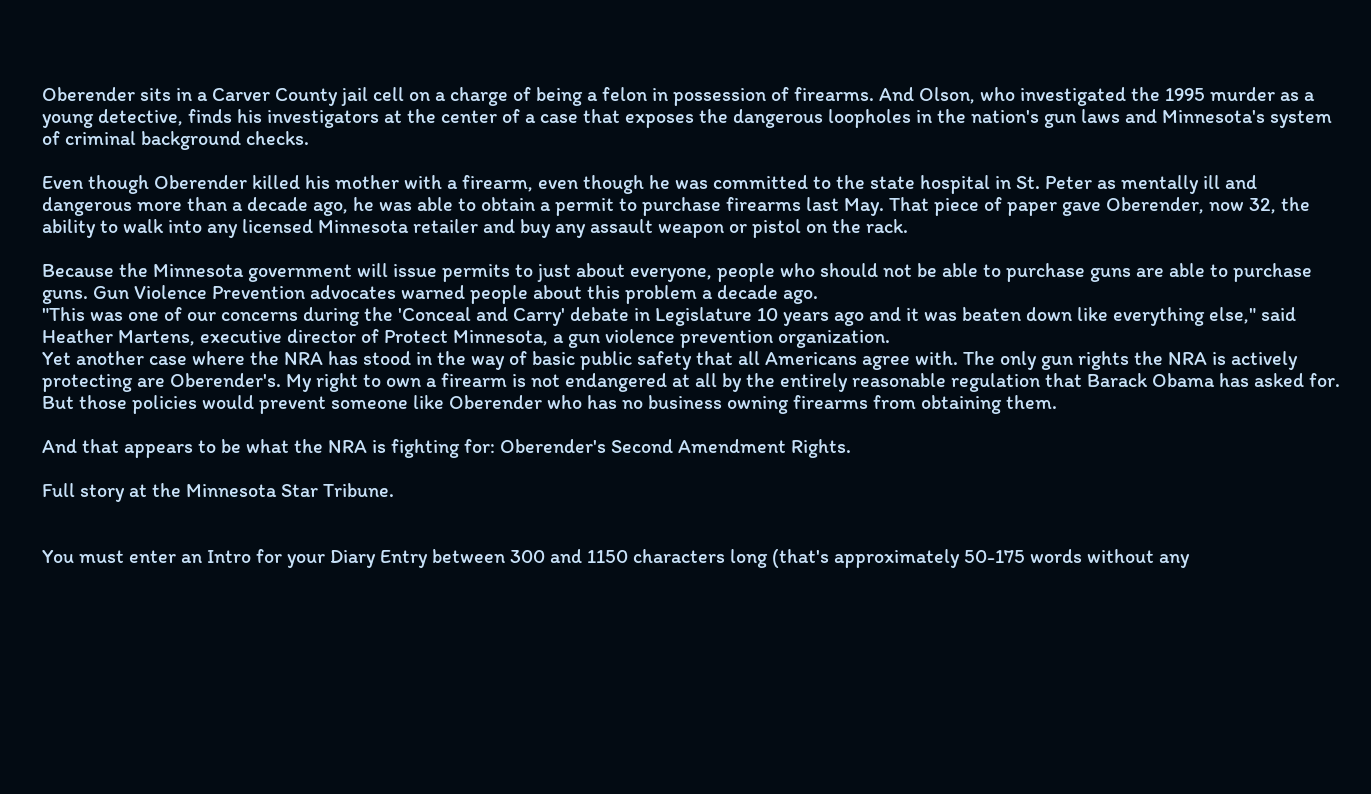Oberender sits in a Carver County jail cell on a charge of being a felon in possession of firearms. And Olson, who investigated the 1995 murder as a young detective, finds his investigators at the center of a case that exposes the dangerous loopholes in the nation's gun laws and Minnesota's system of criminal background checks.

Even though Oberender killed his mother with a firearm, even though he was committed to the state hospital in St. Peter as mentally ill and dangerous more than a decade ago, he was able to obtain a permit to purchase firearms last May. That piece of paper gave Oberender, now 32, the ability to walk into any licensed Minnesota retailer and buy any assault weapon or pistol on the rack.

Because the Minnesota government will issue permits to just about everyone, people who should not be able to purchase guns are able to purchase guns. Gun Violence Prevention advocates warned people about this problem a decade ago.
"This was one of our concerns during the 'Conceal and Carry' debate in Legislature 10 years ago and it was beaten down like everything else," said Heather Martens, executive director of Protect Minnesota, a gun violence prevention organization.
Yet another case where the NRA has stood in the way of basic public safety that all Americans agree with. The only gun rights the NRA is actively protecting are Oberender's. My right to own a firearm is not endangered at all by the entirely reasonable regulation that Barack Obama has asked for. But those policies would prevent someone like Oberender who has no business owning firearms from obtaining them.

And that appears to be what the NRA is fighting for: Oberender's Second Amendment Rights.

Full story at the Minnesota Star Tribune.


You must enter an Intro for your Diary Entry between 300 and 1150 characters long (that's approximately 50-175 words without any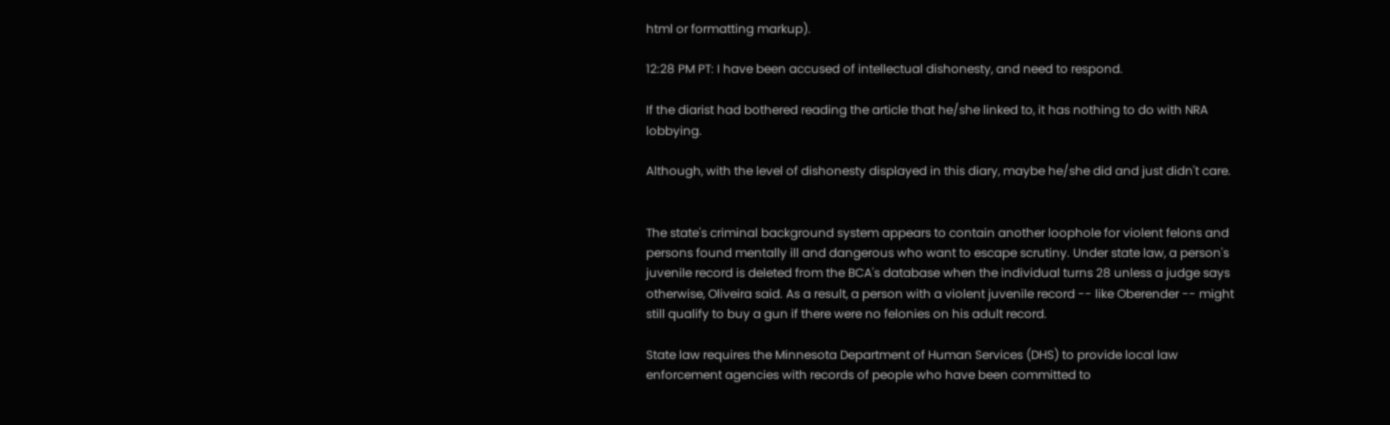html or formatting markup).

12:28 PM PT: I have been accused of intellectual dishonesty, and need to respond.

If the diarist had bothered reading the article that he/she linked to, it has nothing to do with NRA lobbying.

Although, with the level of dishonesty displayed in this diary, maybe he/she did and just didn't care.


The state's criminal background system appears to contain another loophole for violent felons and persons found mentally ill and dangerous who want to escape scrutiny. Under state law, a person's juvenile record is deleted from the BCA's database when the individual turns 28 unless a judge says otherwise, Oliveira said. As a result, a person with a violent juvenile record -- like Oberender -- might still qualify to buy a gun if there were no felonies on his adult record.

State law requires the Minnesota Department of Human Services (DHS) to provide local law enforcement agencies with records of people who have been committed to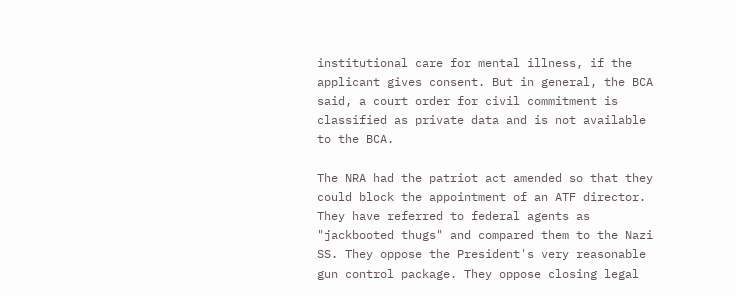institutional care for mental illness, if the applicant gives consent. But in general, the BCA said, a court order for civil commitment is classified as private data and is not available to the BCA.

The NRA had the patriot act amended so that they could block the appointment of an ATF director. They have referred to federal agents as "jackbooted thugs" and compared them to the Nazi SS. They oppose the President's very reasonable gun control package. They oppose closing legal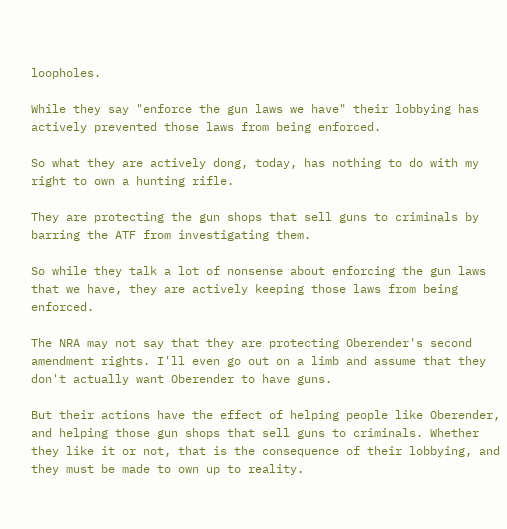loopholes.

While they say "enforce the gun laws we have" their lobbying has actively prevented those laws from being enforced.

So what they are actively dong, today, has nothing to do with my right to own a hunting rifle.

They are protecting the gun shops that sell guns to criminals by barring the ATF from investigating them.

So while they talk a lot of nonsense about enforcing the gun laws that we have, they are actively keeping those laws from being enforced.

The NRA may not say that they are protecting Oberender's second amendment rights. I'll even go out on a limb and assume that they don't actually want Oberender to have guns.

But their actions have the effect of helping people like Oberender, and helping those gun shops that sell guns to criminals. Whether they like it or not, that is the consequence of their lobbying, and they must be made to own up to reality.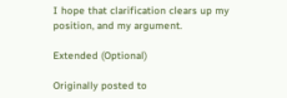I hope that clarification clears up my position, and my argument.

Extended (Optional)

Originally posted to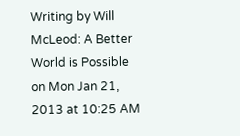Writing by Will McLeod: A Better World is Possible on Mon Jan 21, 2013 at 10:25 AM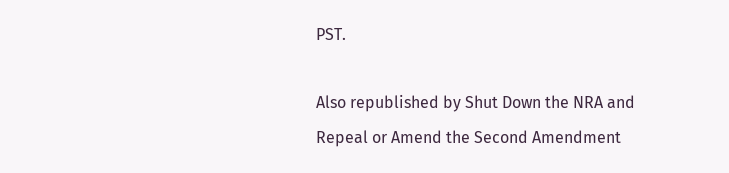PST.

Also republished by Shut Down the NRA and Repeal or Amend the Second Amendment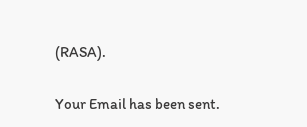(RASA).

Your Email has been sent.